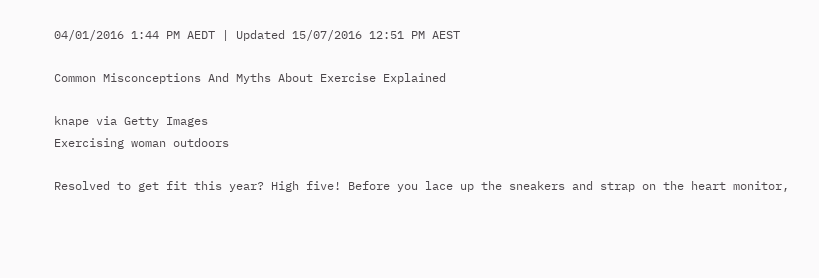04/01/2016 1:44 PM AEDT | Updated 15/07/2016 12:51 PM AEST

Common Misconceptions And Myths About Exercise Explained

knape via Getty Images
Exercising woman outdoors

Resolved to get fit this year? High five! Before you lace up the sneakers and strap on the heart monitor,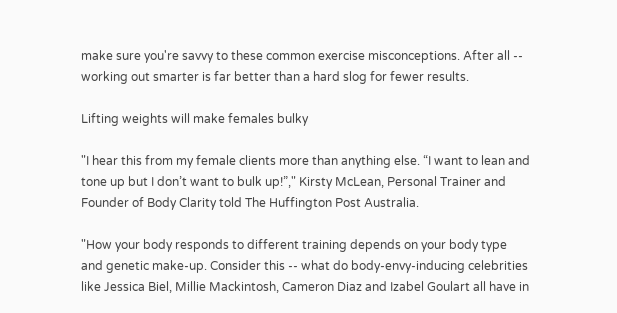make sure you're savvy to these common exercise misconceptions. After all -- working out smarter is far better than a hard slog for fewer results.

Lifting weights will make females bulky

"I hear this from my female clients more than anything else. “I want to lean and tone up but I don’t want to bulk up!”," Kirsty McLean, Personal Trainer and Founder of Body Clarity told The Huffington Post Australia.

"How your body responds to different training depends on your body type and genetic make-up. Consider this -- what do body-envy-inducing celebrities like Jessica Biel, Millie Mackintosh, Cameron Diaz and Izabel Goulart all have in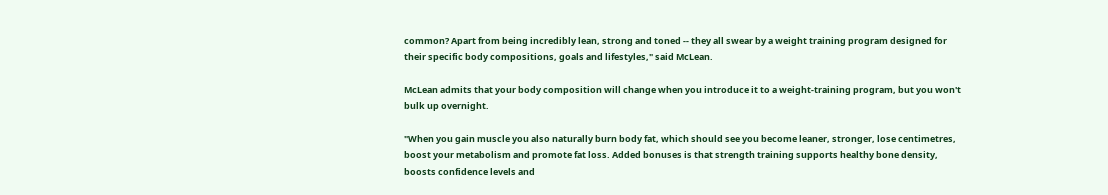common? Apart from being incredibly lean, strong and toned -- they all swear by a weight training program designed for their specific body compositions, goals and lifestyles," said McLean.

McLean admits that your body composition will change when you introduce it to a weight-training program, but you won't bulk up overnight.

"When you gain muscle you also naturally burn body fat, which should see you become leaner, stronger, lose centimetres, boost your metabolism and promote fat loss. Added bonuses is that strength training supports healthy bone density, boosts confidence levels and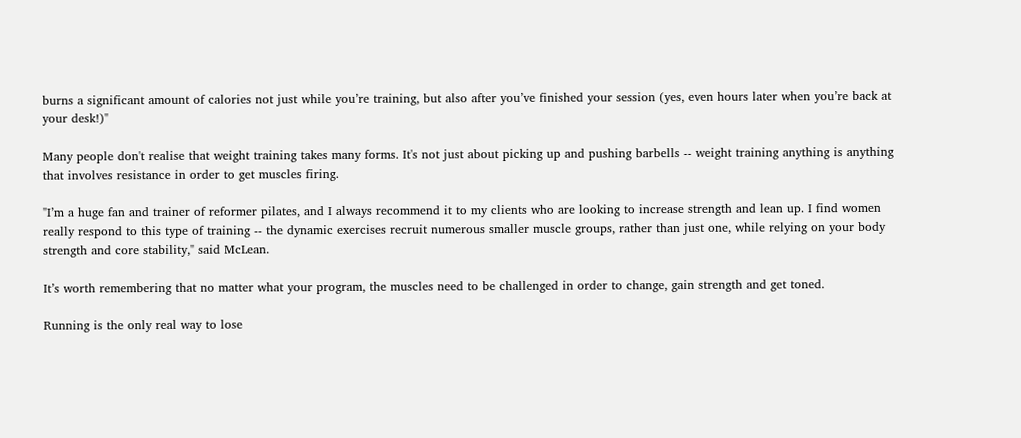burns a significant amount of calories not just while you’re training, but also after you’ve finished your session (yes, even hours later when you’re back at your desk!)"

Many people don't realise that weight training takes many forms. It's not just about picking up and pushing barbells -- weight training anything is anything that involves resistance in order to get muscles firing.

"I’m a huge fan and trainer of reformer pilates, and I always recommend it to my clients who are looking to increase strength and lean up. I find women really respond to this type of training -- the dynamic exercises recruit numerous smaller muscle groups, rather than just one, while relying on your body strength and core stability," said McLean.

It’s worth remembering that no matter what your program, the muscles need to be challenged in order to change, gain strength and get toned.

Running is the only real way to lose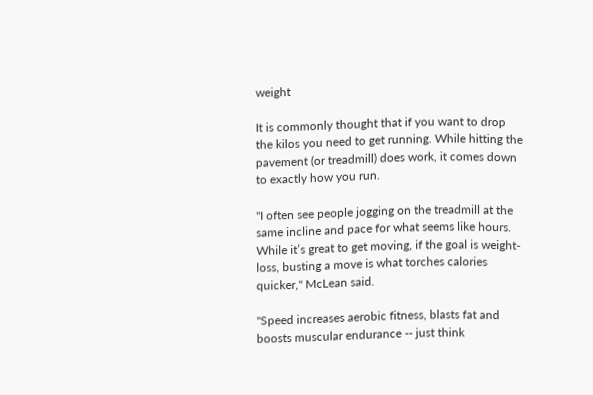weight

It is commonly thought that if you want to drop the kilos you need to get running. While hitting the pavement (or treadmill) does work, it comes down to exactly how you run.

"I often see people jogging on the treadmill at the same incline and pace for what seems like hours. While it’s great to get moving, if the goal is weight-loss, busting a move is what torches calories quicker," McLean said.

"Speed increases aerobic fitness, blasts fat and boosts muscular endurance -- just think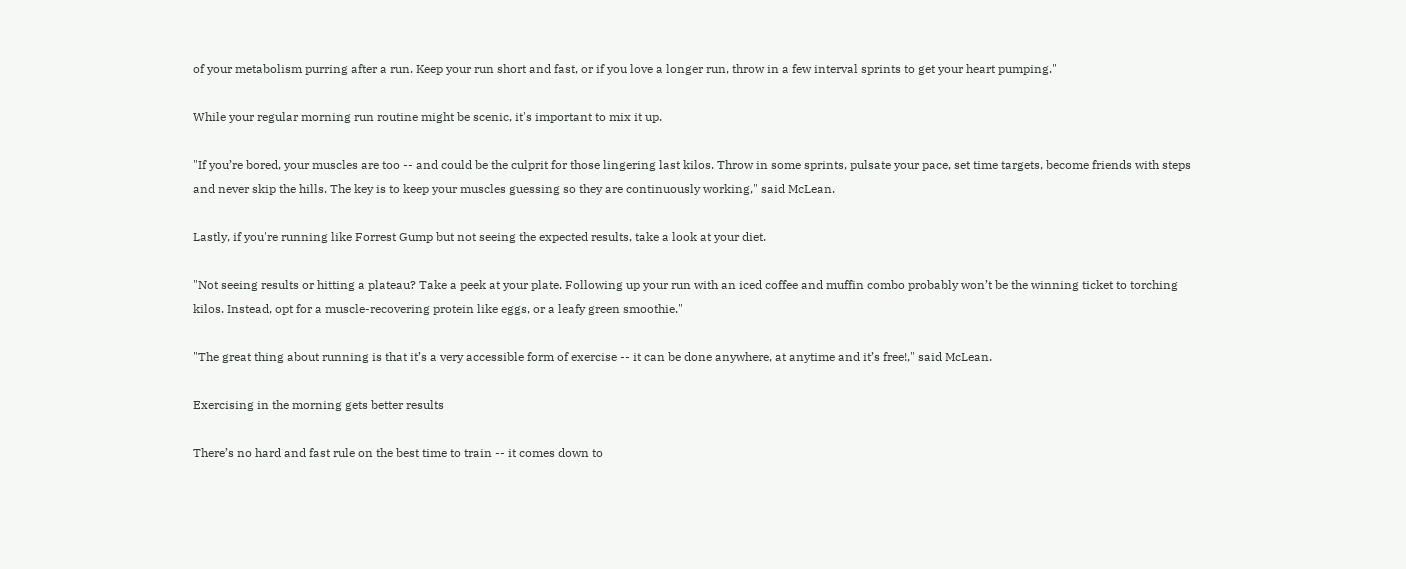of your metabolism purring after a run. Keep your run short and fast, or if you love a longer run, throw in a few interval sprints to get your heart pumping."

While your regular morning run routine might be scenic, it's important to mix it up.

"If you’re bored, your muscles are too -- and could be the culprit for those lingering last kilos. Throw in some sprints, pulsate your pace, set time targets, become friends with steps and never skip the hills. The key is to keep your muscles guessing so they are continuously working," said McLean.

Lastly, if you're running like Forrest Gump but not seeing the expected results, take a look at your diet.

"Not seeing results or hitting a plateau? Take a peek at your plate. Following up your run with an iced coffee and muffin combo probably won’t be the winning ticket to torching kilos. Instead, opt for a muscle-recovering protein like eggs, or a leafy green smoothie."

"The great thing about running is that it’s a very accessible form of exercise -- it can be done anywhere, at anytime and it’s free!," said McLean.

Exercising in the morning gets better results

There’s no hard and fast rule on the best time to train -- it comes down to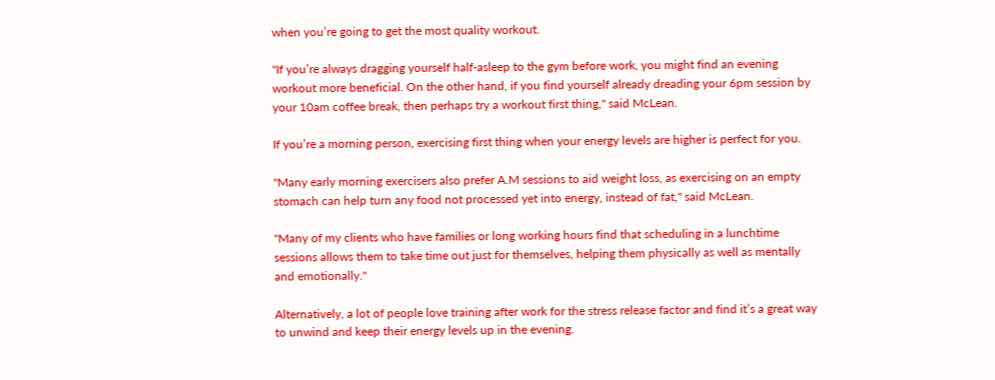when you’re going to get the most quality workout.

"If you’re always dragging yourself half-asleep to the gym before work, you might find an evening workout more beneficial. On the other hand, if you find yourself already dreading your 6pm session by your 10am coffee break, then perhaps try a workout first thing," said McLean.

If you’re a morning person, exercising first thing when your energy levels are higher is perfect for you.

"Many early morning exercisers also prefer A.M sessions to aid weight loss, as exercising on an empty stomach can help turn any food not processed yet into energy, instead of fat," said McLean.

"Many of my clients who have families or long working hours find that scheduling in a lunchtime sessions allows them to take time out just for themselves, helping them physically as well as mentally and emotionally."

Alternatively, a lot of people love training after work for the stress release factor and find it’s a great way to unwind and keep their energy levels up in the evening.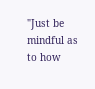"Just be mindful as to how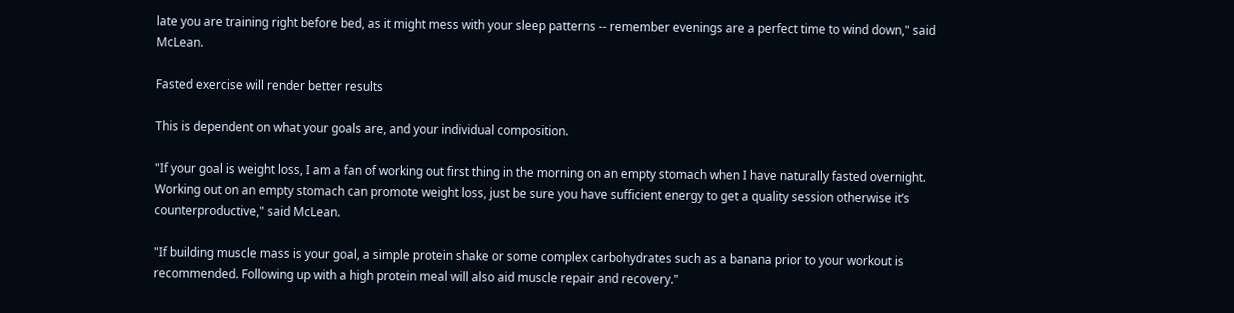late you are training right before bed, as it might mess with your sleep patterns -- remember evenings are a perfect time to wind down," said McLean.

Fasted exercise will render better results

This is dependent on what your goals are, and your individual composition.

"If your goal is weight loss, I am a fan of working out first thing in the morning on an empty stomach when I have naturally fasted overnight. Working out on an empty stomach can promote weight loss, just be sure you have sufficient energy to get a quality session otherwise it’s counterproductive," said McLean.

"If building muscle mass is your goal, a simple protein shake or some complex carbohydrates such as a banana prior to your workout is recommended. Following up with a high protein meal will also aid muscle repair and recovery."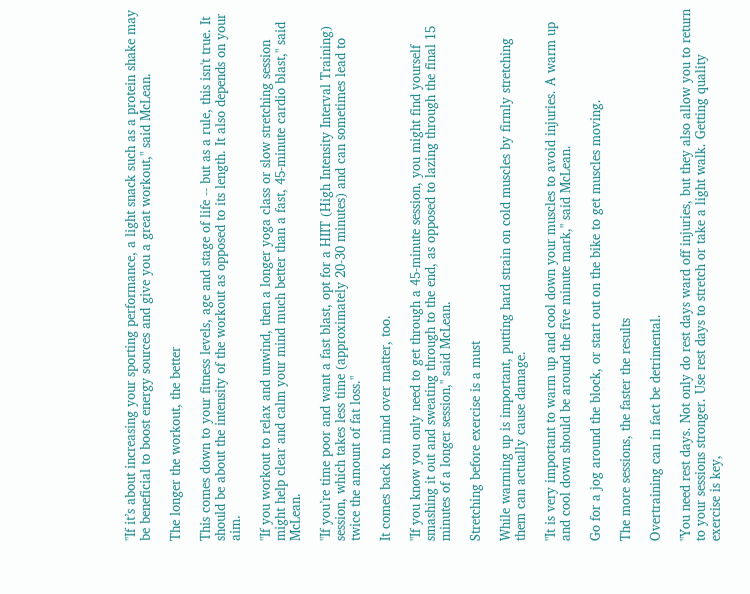"If it’s about increasing your sporting performance, a light snack such as a protein shake may be beneficial to boost energy sources and give you a great workout," said McLean.

The longer the workout, the better

This comes down to your fitness levels, age and stage of life -- but as a rule, this isn't true. It should be about the intensity of the workout as opposed to its length. It also depends on your aim.

"If you workout to relax and unwind, then a longer yoga class or slow stretching session might help clear and calm your mind much better than a fast, 45-minute cardio blast," said McLean.

"If you’re time poor and want a fast blast, opt for a HIIT (High Intensity Interval Training) session, which takes less time (approximately 20-30 minutes) and can sometimes lead to twice the amount of fat loss."

It comes back to mind over matter, too.

"If you know you only need to get through a 45-minute session, you might find yourself smashing it out and sweating through to the end, as opposed to lazing through the final 15 minutes of a longer session," said McLean.

Stretching before exercise is a must

While warming up is important, putting hard strain on cold muscles by firmly stretching them can actually cause damage.

"It is very important to warm up and cool down your muscles to avoid injuries. A warm up and cool down should be around the five minute mark," said McLean.

Go for a jog around the block, or start out on the bike to get muscles moving.

The more sessions, the faster the results

Overtraining can in fact be detrimental.

"You need rest days. Not only do rest days ward off injuries, but they also allow you to return to your sessions stronger. Use rest days to stretch or take a light walk. Getting quality exercise is key,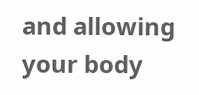and allowing your body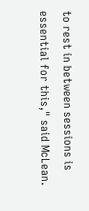to rest in between sessions is essential for this," said McLean.